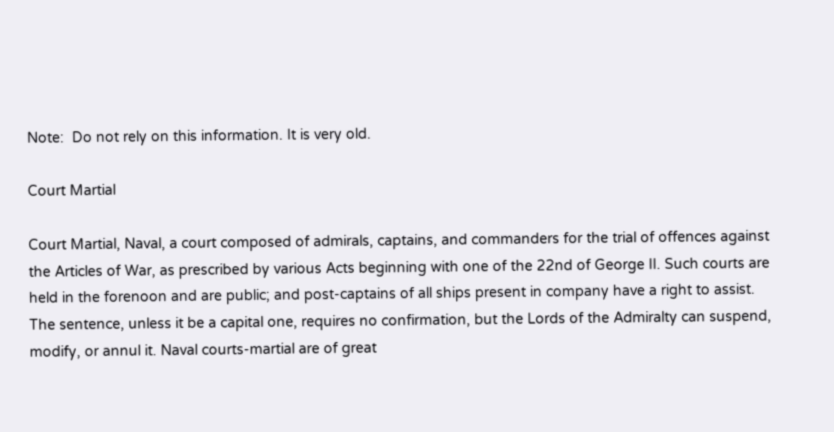Note:  Do not rely on this information. It is very old.

Court Martial

Court Martial, Naval, a court composed of admirals, captains, and commanders for the trial of offences against the Articles of War, as prescribed by various Acts beginning with one of the 22nd of George II. Such courts are held in the forenoon and are public; and post-captains of all ships present in company have a right to assist. The sentence, unless it be a capital one, requires no confirmation, but the Lords of the Admiralty can suspend, modify, or annul it. Naval courts-martial are of great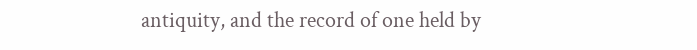antiquity, and the record of one held by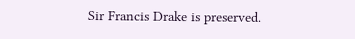Sir Francis Drake is preserved.